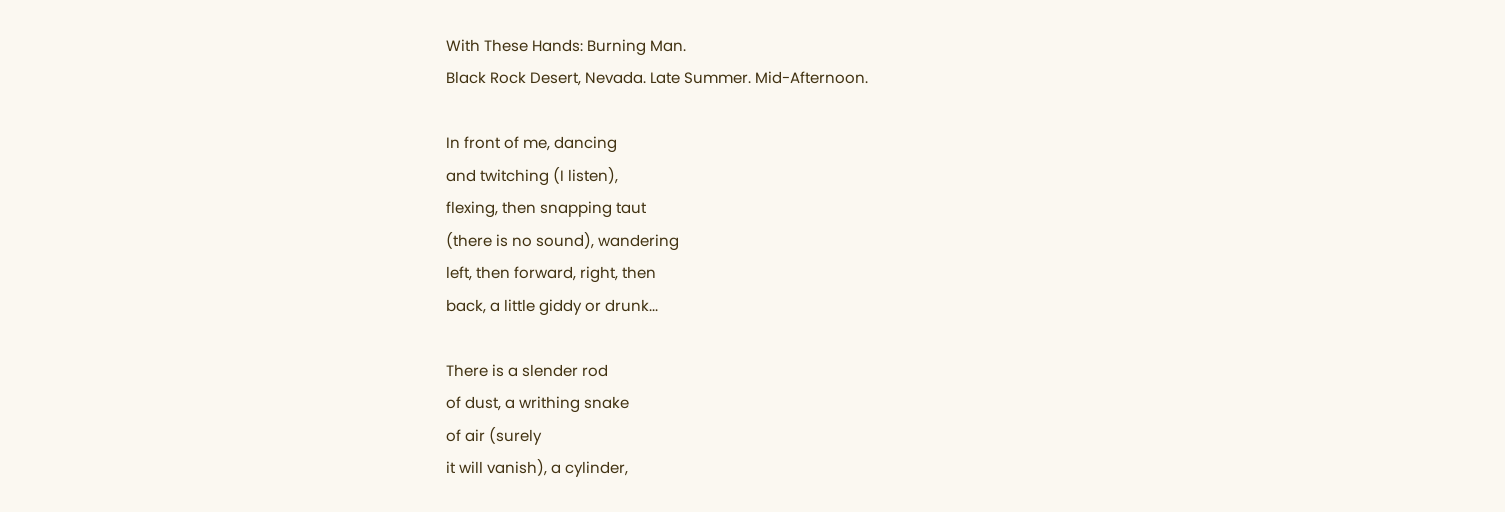With These Hands: Burning Man.
Black Rock Desert, Nevada. Late Summer. Mid-Afternoon.

In front of me, dancing
and twitching (I listen),
flexing, then snapping taut
(there is no sound), wandering
left, then forward, right, then
back, a little giddy or drunk...

There is a slender rod
of dust, a writhing snake
of air (surely
it will vanish), a cylinder,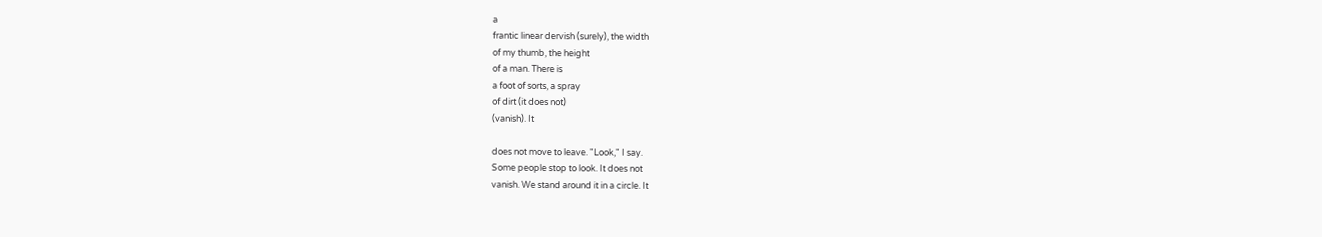a
frantic linear dervish (surely), the width
of my thumb, the height
of a man. There is
a foot of sorts, a spray
of dirt (it does not)
(vanish). It

does not move to leave. "Look," I say.
Some people stop to look. It does not
vanish. We stand around it in a circle. It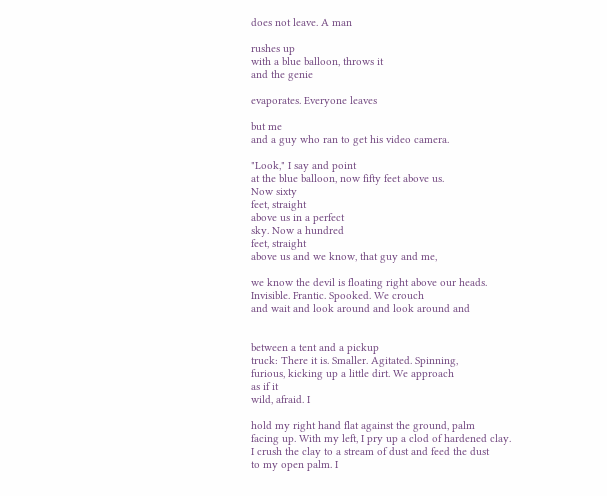does not leave. A man

rushes up
with a blue balloon, throws it
and the genie

evaporates. Everyone leaves

but me
and a guy who ran to get his video camera.

"Look," I say and point
at the blue balloon, now fifty feet above us.
Now sixty
feet, straight
above us in a perfect
sky. Now a hundred
feet, straight
above us and we know, that guy and me,

we know the devil is floating right above our heads.
Invisible. Frantic. Spooked. We crouch
and wait and look around and look around and


between a tent and a pickup
truck: There it is. Smaller. Agitated. Spinning,
furious, kicking up a little dirt. We approach
as if it
wild, afraid. I

hold my right hand flat against the ground, palm
facing up. With my left, I pry up a clod of hardened clay.
I crush the clay to a stream of dust and feed the dust
to my open palm. I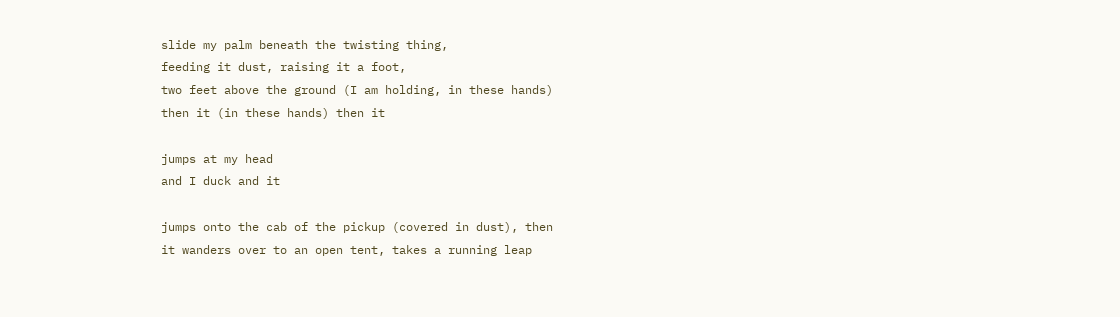slide my palm beneath the twisting thing,
feeding it dust, raising it a foot,
two feet above the ground (I am holding, in these hands)
then it (in these hands) then it

jumps at my head
and I duck and it

jumps onto the cab of the pickup (covered in dust), then
it wanders over to an open tent, takes a running leap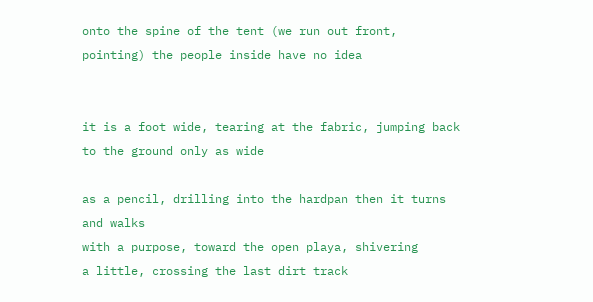onto the spine of the tent (we run out front,
pointing) the people inside have no idea


it is a foot wide, tearing at the fabric, jumping back
to the ground only as wide

as a pencil, drilling into the hardpan then it turns
and walks
with a purpose, toward the open playa, shivering
a little, crossing the last dirt track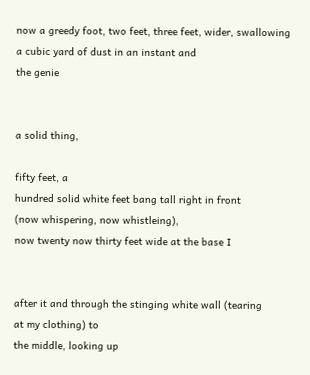now a greedy foot, two feet, three feet, wider, swallowing
a cubic yard of dust in an instant and
the genie


a solid thing,

fifty feet, a
hundred solid white feet bang tall right in front
(now whispering, now whistleing),
now twenty now thirty feet wide at the base I


after it and through the stinging white wall (tearing
at my clothing) to
the middle, looking up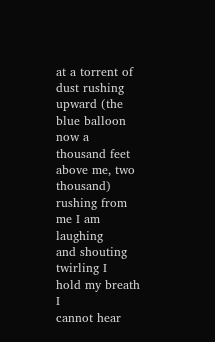at a torrent of dust rushing
upward (the blue balloon now a thousand feet
above me, two
thousand) rushing from me I am laughing
and shouting
twirling I
hold my breath I
cannot hear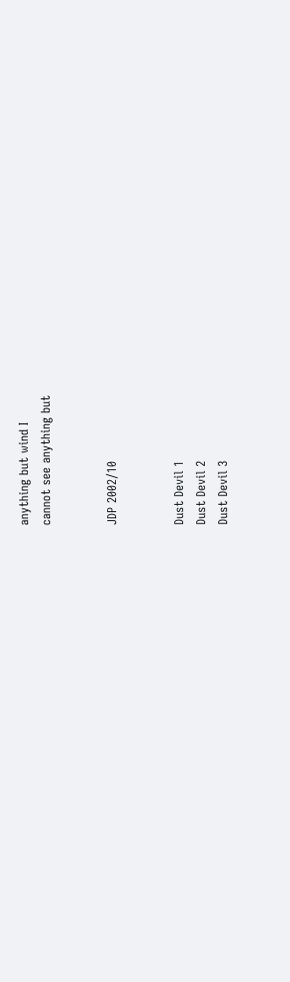anything but wind I
cannot see anything but


JDP 2002/10


Dust Devil 1
Dust Devil 2
Dust Devil 3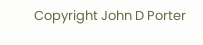Copyright John D Porter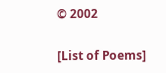© 2002

[List of Poems]